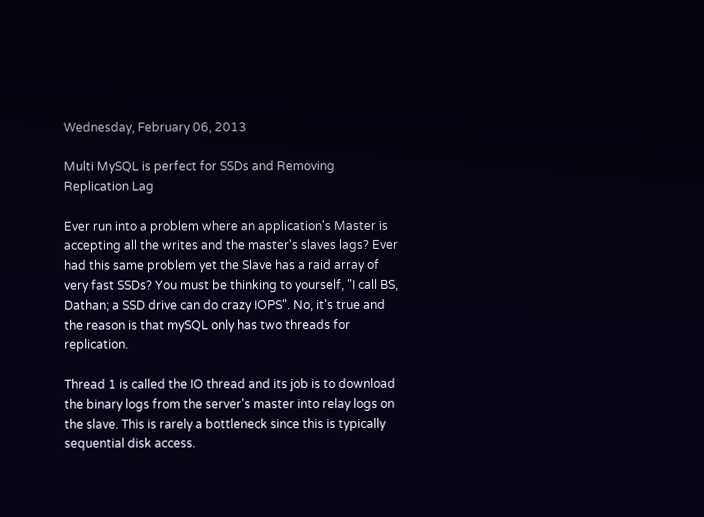Wednesday, February 06, 2013

Multi MySQL is perfect for SSDs and Removing Replication Lag

Ever run into a problem where an application's Master is accepting all the writes and the master's slaves lags? Ever had this same problem yet the Slave has a raid array of very fast SSDs? You must be thinking to yourself, "I call BS, Dathan; a SSD drive can do crazy IOPS". No, it's true and the reason is that mySQL only has two threads for replication.

Thread 1 is called the IO thread and its job is to download the binary logs from the server's master into relay logs on the slave. This is rarely a bottleneck since this is typically sequential disk access.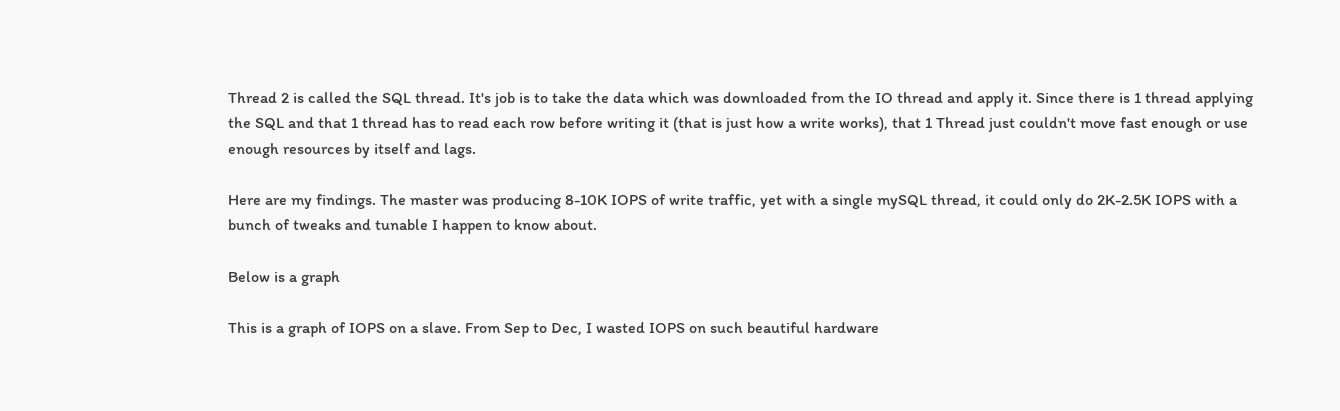Thread 2 is called the SQL thread. It's job is to take the data which was downloaded from the IO thread and apply it. Since there is 1 thread applying the SQL and that 1 thread has to read each row before writing it (that is just how a write works), that 1 Thread just couldn't move fast enough or use enough resources by itself and lags.

Here are my findings. The master was producing 8-10K IOPS of write traffic, yet with a single mySQL thread, it could only do 2K-2.5K IOPS with a bunch of tweaks and tunable I happen to know about.

Below is a graph

This is a graph of IOPS on a slave. From Sep to Dec, I wasted IOPS on such beautiful hardware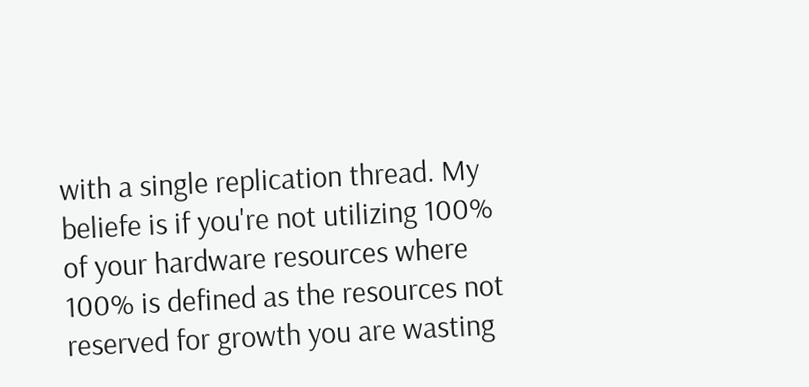with a single replication thread. My beliefe is if you're not utilizing 100% of your hardware resources where 100% is defined as the resources not reserved for growth you are wasting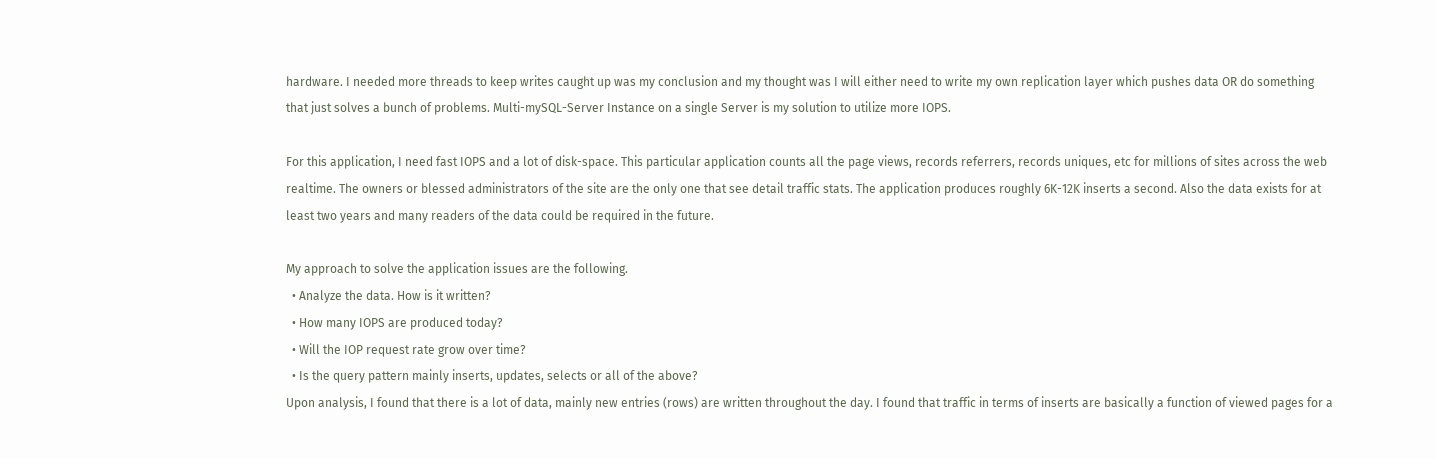hardware. I needed more threads to keep writes caught up was my conclusion and my thought was I will either need to write my own replication layer which pushes data OR do something that just solves a bunch of problems. Multi-mySQL-Server Instance on a single Server is my solution to utilize more IOPS.

For this application, I need fast IOPS and a lot of disk-space. This particular application counts all the page views, records referrers, records uniques, etc for millions of sites across the web realtime. The owners or blessed administrators of the site are the only one that see detail traffic stats. The application produces roughly 6K-12K inserts a second. Also the data exists for at least two years and many readers of the data could be required in the future.

My approach to solve the application issues are the following.
  • Analyze the data. How is it written?
  • How many IOPS are produced today?
  • Will the IOP request rate grow over time?
  • Is the query pattern mainly inserts, updates, selects or all of the above?
Upon analysis, I found that there is a lot of data, mainly new entries (rows) are written throughout the day. I found that traffic in terms of inserts are basically a function of viewed pages for a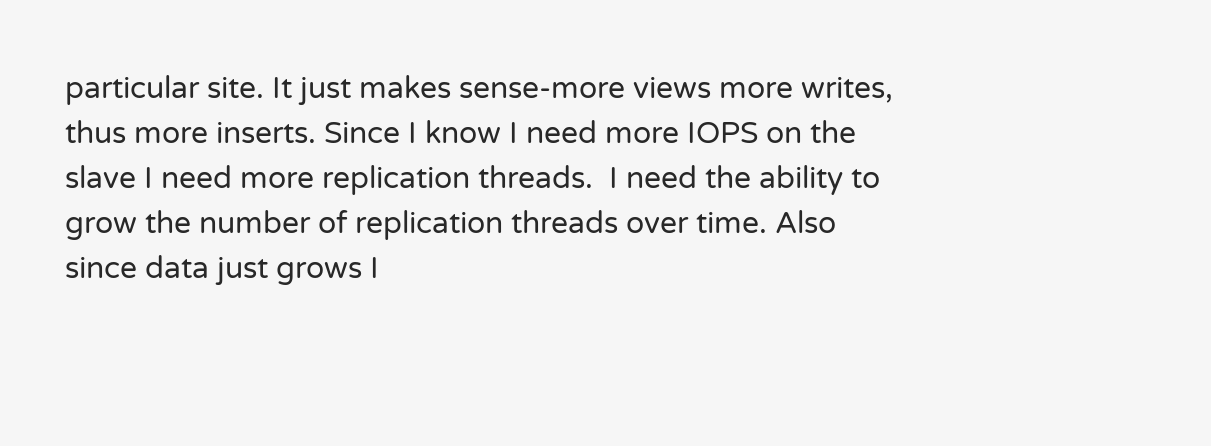particular site. It just makes sense-more views more writes, thus more inserts. Since I know I need more IOPS on the slave I need more replication threads.  I need the ability to grow the number of replication threads over time. Also since data just grows I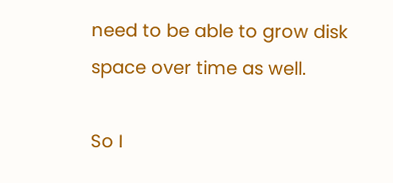need to be able to grow disk space over time as well.

So I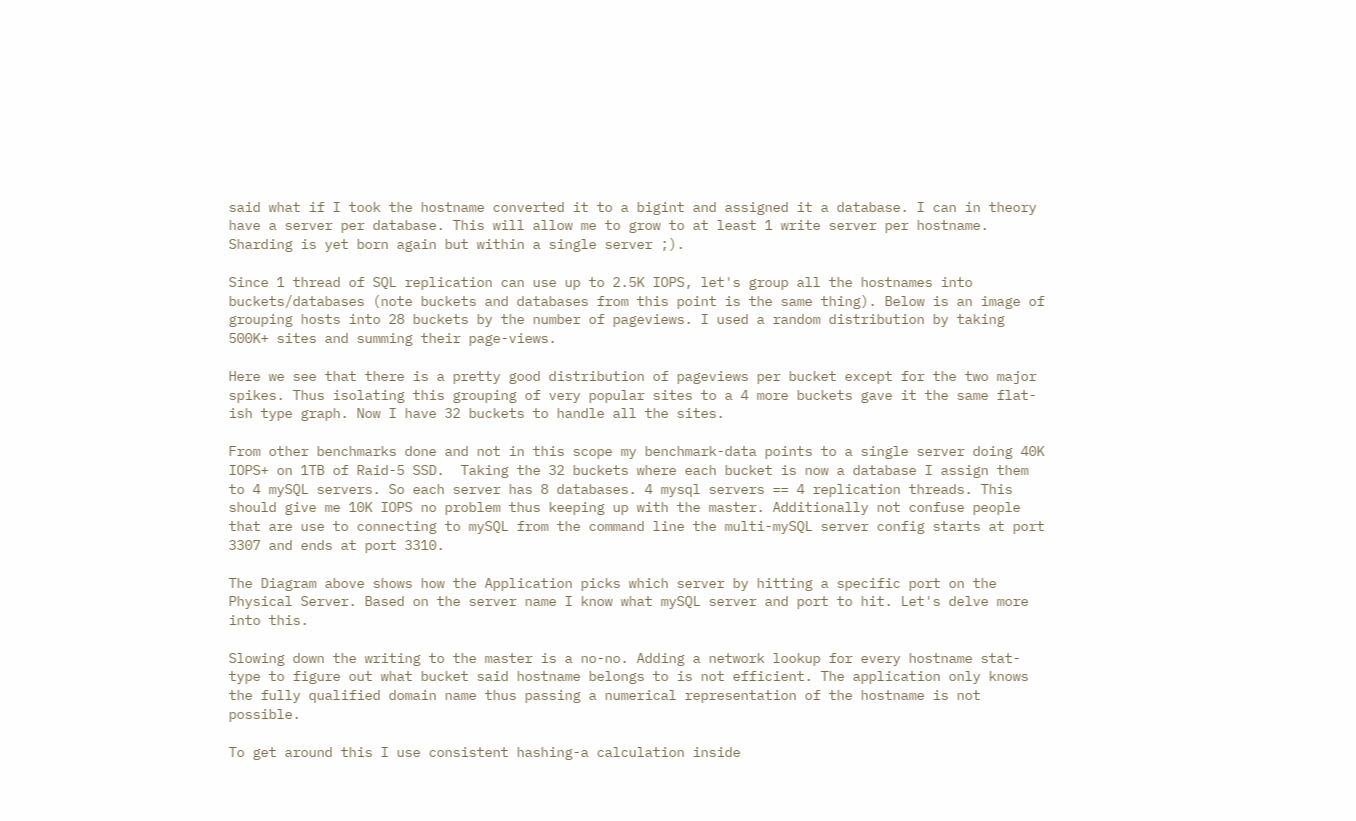said what if I took the hostname converted it to a bigint and assigned it a database. I can in theory have a server per database. This will allow me to grow to at least 1 write server per hostname. Sharding is yet born again but within a single server ;).

Since 1 thread of SQL replication can use up to 2.5K IOPS, let's group all the hostnames into buckets/databases (note buckets and databases from this point is the same thing). Below is an image of grouping hosts into 28 buckets by the number of pageviews. I used a random distribution by taking 500K+ sites and summing their page-views.

Here we see that there is a pretty good distribution of pageviews per bucket except for the two major spikes. Thus isolating this grouping of very popular sites to a 4 more buckets gave it the same flat-ish type graph. Now I have 32 buckets to handle all the sites.

From other benchmarks done and not in this scope my benchmark-data points to a single server doing 40K IOPS+ on 1TB of Raid-5 SSD.  Taking the 32 buckets where each bucket is now a database I assign them to 4 mySQL servers. So each server has 8 databases. 4 mysql servers == 4 replication threads. This should give me 10K IOPS no problem thus keeping up with the master. Additionally not confuse people that are use to connecting to mySQL from the command line the multi-mySQL server config starts at port 3307 and ends at port 3310.

The Diagram above shows how the Application picks which server by hitting a specific port on the Physical Server. Based on the server name I know what mySQL server and port to hit. Let's delve more into this.

Slowing down the writing to the master is a no-no. Adding a network lookup for every hostname stat-type to figure out what bucket said hostname belongs to is not efficient. The application only knows the fully qualified domain name thus passing a numerical representation of the hostname is not possible.

To get around this I use consistent hashing-a calculation inside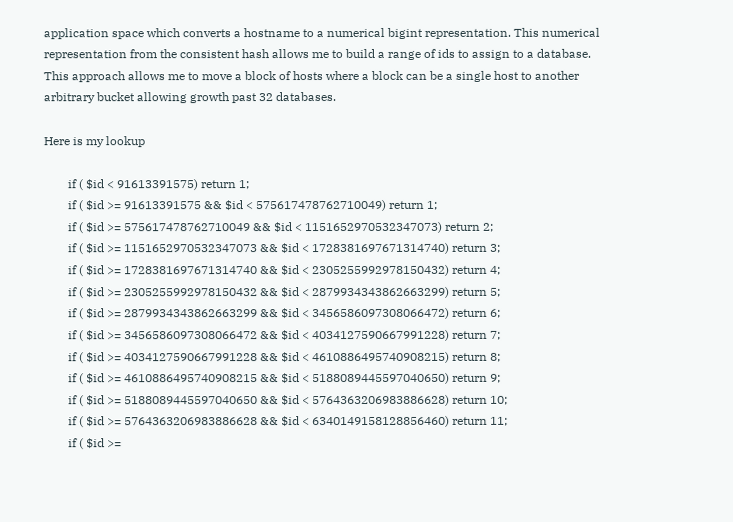application space which converts a hostname to a numerical bigint representation. This numerical representation from the consistent hash allows me to build a range of ids to assign to a database. This approach allows me to move a block of hosts where a block can be a single host to another arbitrary bucket allowing growth past 32 databases.

Here is my lookup

        if ( $id < 91613391575) return 1;
        if ( $id >= 91613391575 && $id < 575617478762710049) return 1;
        if ( $id >= 575617478762710049 && $id < 1151652970532347073) return 2;
        if ( $id >= 1151652970532347073 && $id < 1728381697671314740) return 3;
        if ( $id >= 1728381697671314740 && $id < 2305255992978150432) return 4;
        if ( $id >= 2305255992978150432 && $id < 2879934343862663299) return 5;
        if ( $id >= 2879934343862663299 && $id < 3456586097308066472) return 6;
        if ( $id >= 3456586097308066472 && $id < 4034127590667991228) return 7;
        if ( $id >= 4034127590667991228 && $id < 4610886495740908215) return 8;
        if ( $id >= 4610886495740908215 && $id < 5188089445597040650) return 9;
        if ( $id >= 5188089445597040650 && $id < 5764363206983886628) return 10;
        if ( $id >= 5764363206983886628 && $id < 6340149158128856460) return 11;
        if ( $id >=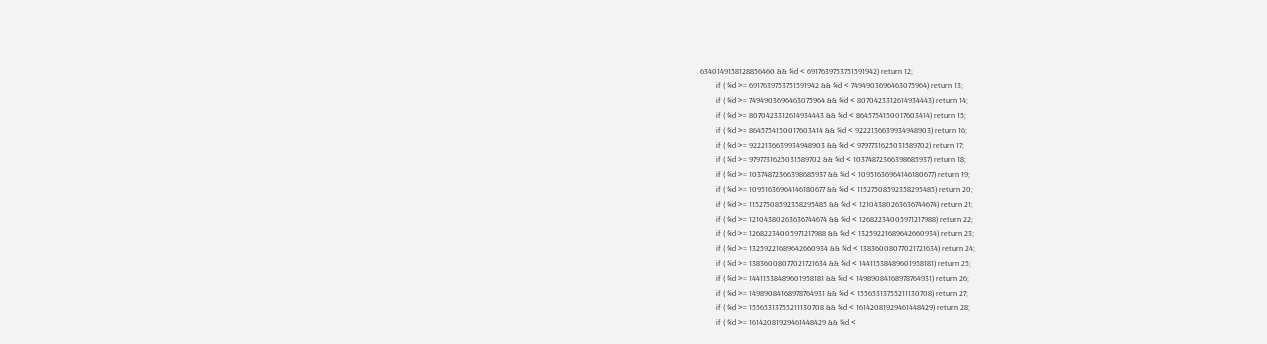6340149158128856460 && $id < 6917639753751591942) return 12;
        if ( $id >= 6917639753751591942 && $id < 7494903696463075964) return 13;
        if ( $id >= 7494903696463075964 && $id < 8070423312614934443) return 14;
        if ( $id >= 8070423312614934443 && $id < 8645754150017603414) return 15;
        if ( $id >= 8645754150017603414 && $id < 9222136639934948903) return 16;
        if ( $id >= 9222136639934948903 && $id < 9797731625031589702) return 17;
        if ( $id >= 9797731625031589702 && $id < 10374872366398685937) return 18;
        if ( $id >= 10374872366398685937 && $id < 10951636964146180677) return 19;
        if ( $id >= 10951636964146180677 && $id < 11527508592358295485) return 20;
        if ( $id >= 11527508592358295485 && $id < 12104380263636744674) return 21;
        if ( $id >= 12104380263636744674 && $id < 12682234005971217988) return 22;
        if ( $id >= 12682234005971217988 && $id < 13259221689642660934) return 23;
        if ( $id >= 13259221689642660934 && $id < 13836008077021721634) return 24;
        if ( $id >= 13836008077021721634 && $id < 14411538489601958181) return 25;
        if ( $id >= 14411538489601958181 && $id < 14989084168978764931) return 26;
        if ( $id >= 14989084168978764931 && $id < 15565313755211130708) return 27;
        if ( $id >= 15565313755211130708 && $id < 16142081929461448429) return 28;
        if ( $id >= 16142081929461448429 && $id <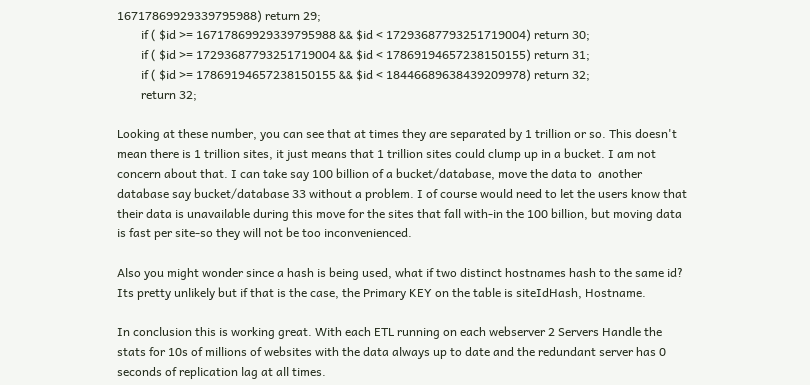16717869929339795988) return 29;
        if ( $id >= 16717869929339795988 && $id < 17293687793251719004) return 30;
        if ( $id >= 17293687793251719004 && $id < 17869194657238150155) return 31;
        if ( $id >= 17869194657238150155 && $id < 18446689638439209978) return 32;
        return 32;

Looking at these number, you can see that at times they are separated by 1 trillion or so. This doesn't mean there is 1 trillion sites, it just means that 1 trillion sites could clump up in a bucket. I am not concern about that. I can take say 100 billion of a bucket/database, move the data to  another database say bucket/database 33 without a problem. I of course would need to let the users know that their data is unavailable during this move for the sites that fall with-in the 100 billion, but moving data is fast per site-so they will not be too inconvenienced.

Also you might wonder since a hash is being used, what if two distinct hostnames hash to the same id? Its pretty unlikely but if that is the case, the Primary KEY on the table is siteIdHash, Hostname.

In conclusion this is working great. With each ETL running on each webserver 2 Servers Handle the stats for 10s of millions of websites with the data always up to date and the redundant server has 0 seconds of replication lag at all times.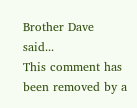Brother Dave said...
This comment has been removed by a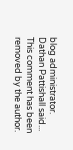blog administrator.
Dathan Pattishall said...
This comment has been removed by the author.